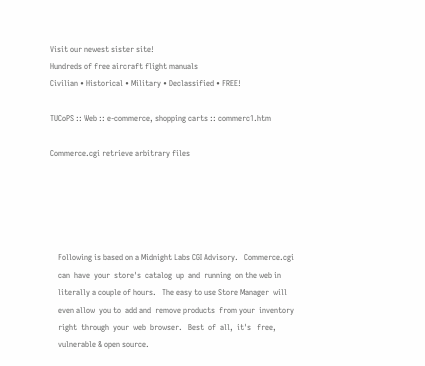Visit our newest sister site!
Hundreds of free aircraft flight manuals
Civilian • Historical • Military • Declassified • FREE!

TUCoPS :: Web :: e-commerce, shopping carts :: commerc1.htm

Commerce.cgi retrieve arbitrary files





    Following is based on a Midnight Labs CGI Advisory.   Commerce.cgi
    can  have  your  store's  catalog  up  and  running  on the web in
    literally a couple of hours.   The easy to use Store Manager  will
    even allow  you to  add and  remove products  from your  inventory
    right  through  your  web  browser.   Best  of  all,  it's   free,
    vulnerable & open source.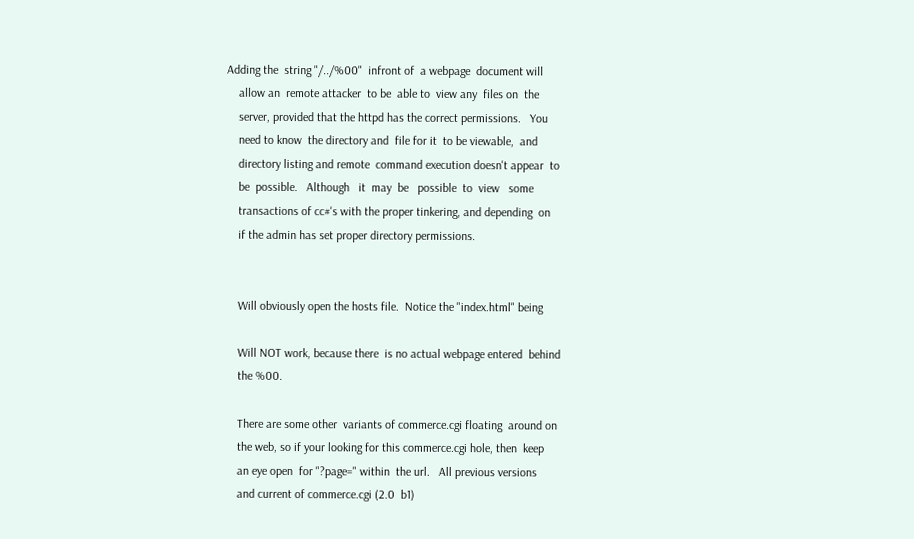Adding the  string "/../%00"  infront of  a webpage  document will
    allow an  remote attacker  to be  able to  view any  files on  the
    server, provided that the httpd has the correct permissions.   You
    need to know  the directory and  file for it  to be viewable,  and
    directory listing and remote  command execution doesn't appear  to
    be  possible.   Although   it  may  be   possible  to  view   some
    transactions of cc#'s with the proper tinkering, and depending  on
    if the admin has set proper directory permissions.


    Will obviously open the hosts file.  Notice the "index.html" being

    Will NOT work, because there  is no actual webpage entered  behind
    the %00.

    There are some other  variants of commerce.cgi floating  around on
    the web, so if your looking for this commerce.cgi hole, then  keep
    an eye open  for "?page=" within  the url.   All previous versions
    and current of commerce.cgi (2.0  b1)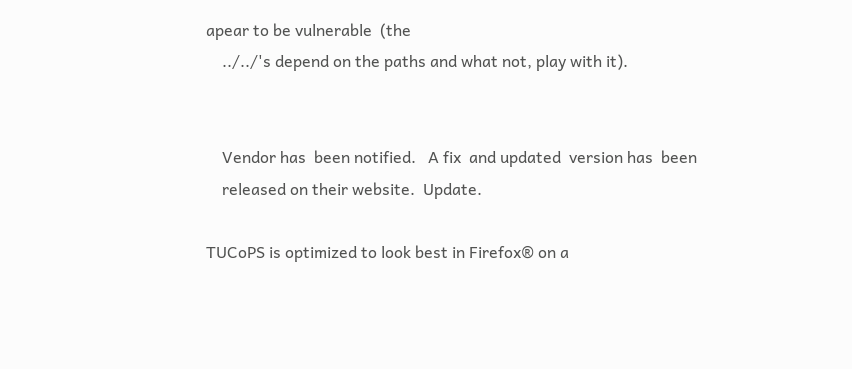apear to be vulnerable  (the
    ../../'s depend on the paths and what not, play with it).


    Vendor has  been notified.   A fix  and updated  version has  been
    released on their website.  Update.

TUCoPS is optimized to look best in Firefox® on a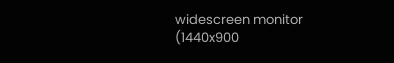widescreen monitor (1440x900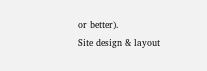or better).
Site design & layout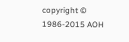copyright © 1986-2015 AOH